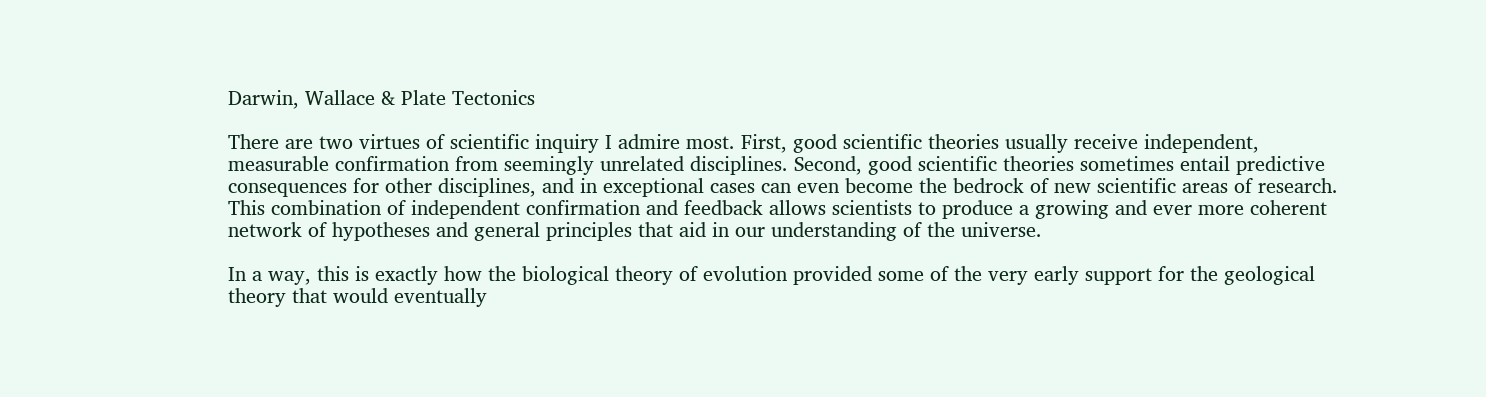Darwin, Wallace & Plate Tectonics

There are two virtues of scientific inquiry I admire most. First, good scientific theories usually receive independent, measurable confirmation from seemingly unrelated disciplines. Second, good scientific theories sometimes entail predictive consequences for other disciplines, and in exceptional cases can even become the bedrock of new scientific areas of research. This combination of independent confirmation and feedback allows scientists to produce a growing and ever more coherent network of hypotheses and general principles that aid in our understanding of the universe.

In a way, this is exactly how the biological theory of evolution provided some of the very early support for the geological theory that would eventually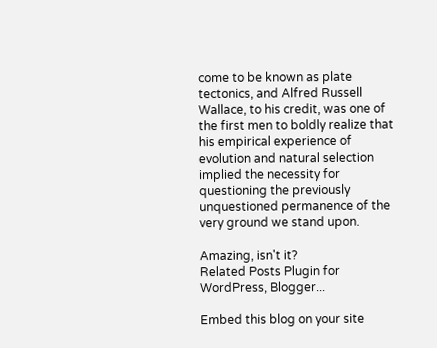come to be known as plate tectonics, and Alfred Russell Wallace, to his credit, was one of the first men to boldly realize that his empirical experience of evolution and natural selection implied the necessity for questioning the previously unquestioned permanence of the very ground we stand upon.

Amazing, isn't it?
Related Posts Plugin for WordPress, Blogger...

Embed this blog on your site